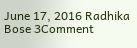June 17, 2016 Radhika Bose 3Comment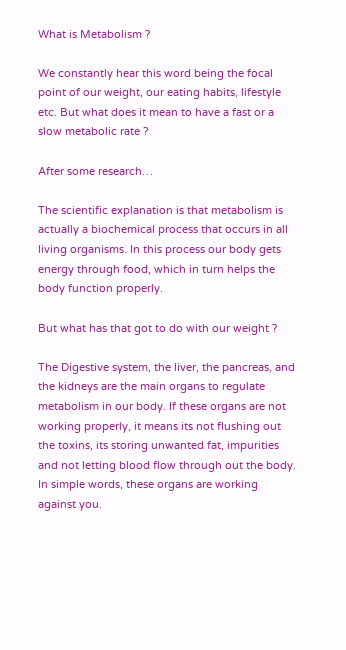What is Metabolism ?

We constantly hear this word being the focal point of our weight, our eating habits, lifestyle etc. But what does it mean to have a fast or a slow metabolic rate ?

After some research…

The scientific explanation is that metabolism is actually a biochemical process that occurs in all living organisms. In this process our body gets energy through food, which in turn helps the body function properly.

But what has that got to do with our weight ?

The Digestive system, the liver, the pancreas, and the kidneys are the main organs to regulate metabolism in our body. If these organs are not working properly, it means its not flushing out the toxins, its storing unwanted fat, impurities and not letting blood flow through out the body. In simple words, these organs are working against you.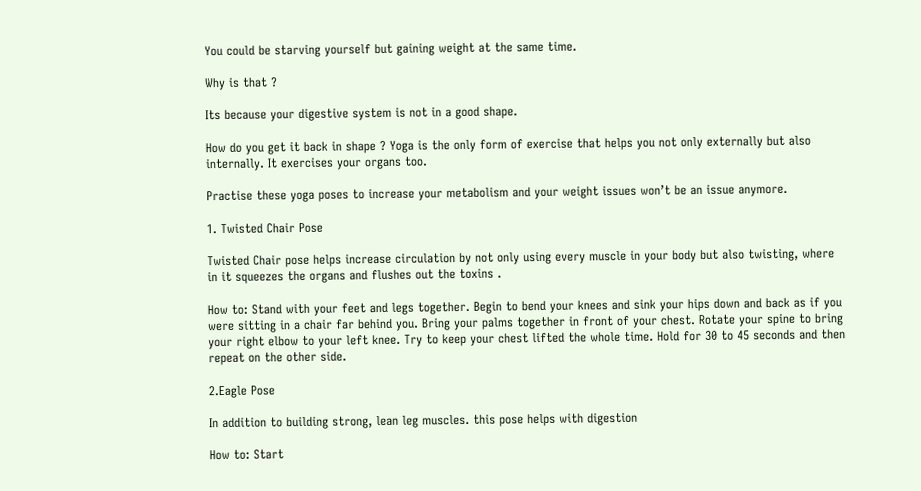You could be starving yourself but gaining weight at the same time.

Why is that ?

Its because your digestive system is not in a good shape.

How do you get it back in shape ? Yoga is the only form of exercise that helps you not only externally but also internally. It exercises your organs too.

Practise these yoga poses to increase your metabolism and your weight issues won’t be an issue anymore.

1. Twisted Chair Pose

Twisted Chair pose helps increase circulation by not only using every muscle in your body but also twisting, where in it squeezes the organs and flushes out the toxins .

How to: Stand with your feet and legs together. Begin to bend your knees and sink your hips down and back as if you were sitting in a chair far behind you. Bring your palms together in front of your chest. Rotate your spine to bring your right elbow to your left knee. Try to keep your chest lifted the whole time. Hold for 30 to 45 seconds and then repeat on the other side.

2.Eagle Pose

In addition to building strong, lean leg muscles. this pose helps with digestion

How to: Start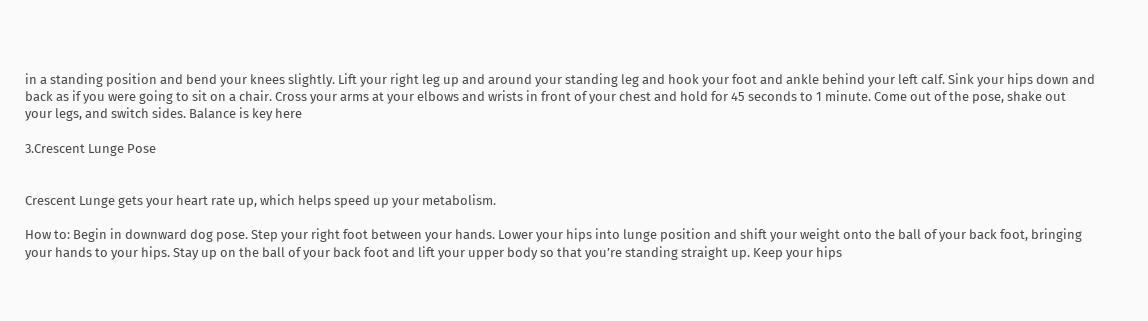in a standing position and bend your knees slightly. Lift your right leg up and around your standing leg and hook your foot and ankle behind your left calf. Sink your hips down and back as if you were going to sit on a chair. Cross your arms at your elbows and wrists in front of your chest and hold for 45 seconds to 1 minute. Come out of the pose, shake out your legs, and switch sides. Balance is key here

3.Crescent Lunge Pose


Crescent Lunge gets your heart rate up, which helps speed up your metabolism.

How to: Begin in downward dog pose. Step your right foot between your hands. Lower your hips into lunge position and shift your weight onto the ball of your back foot, bringing your hands to your hips. Stay up on the ball of your back foot and lift your upper body so that you’re standing straight up. Keep your hips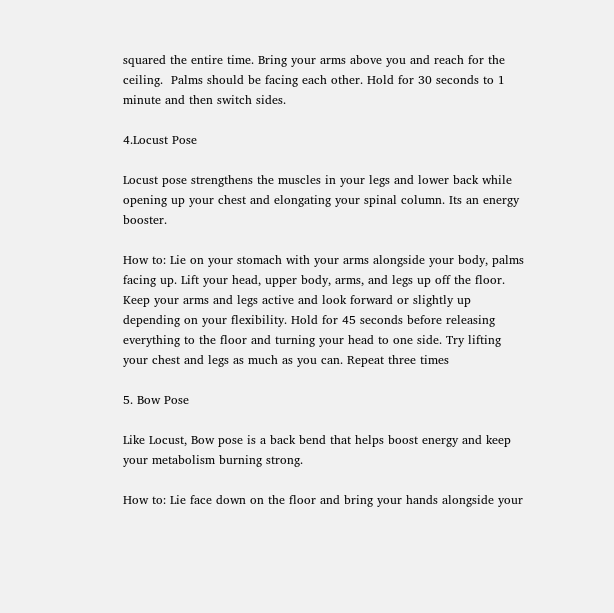squared the entire time. Bring your arms above you and reach for the ceiling.  Palms should be facing each other. Hold for 30 seconds to 1 minute and then switch sides.

4.Locust Pose

Locust pose strengthens the muscles in your legs and lower back while opening up your chest and elongating your spinal column. Its an energy booster.

How to: Lie on your stomach with your arms alongside your body, palms facing up. Lift your head, upper body, arms, and legs up off the floor. Keep your arms and legs active and look forward or slightly up depending on your flexibility. Hold for 45 seconds before releasing everything to the floor and turning your head to one side. Try lifting your chest and legs as much as you can. Repeat three times

5. Bow Pose

Like Locust, Bow pose is a back bend that helps boost energy and keep your metabolism burning strong.

How to: Lie face down on the floor and bring your hands alongside your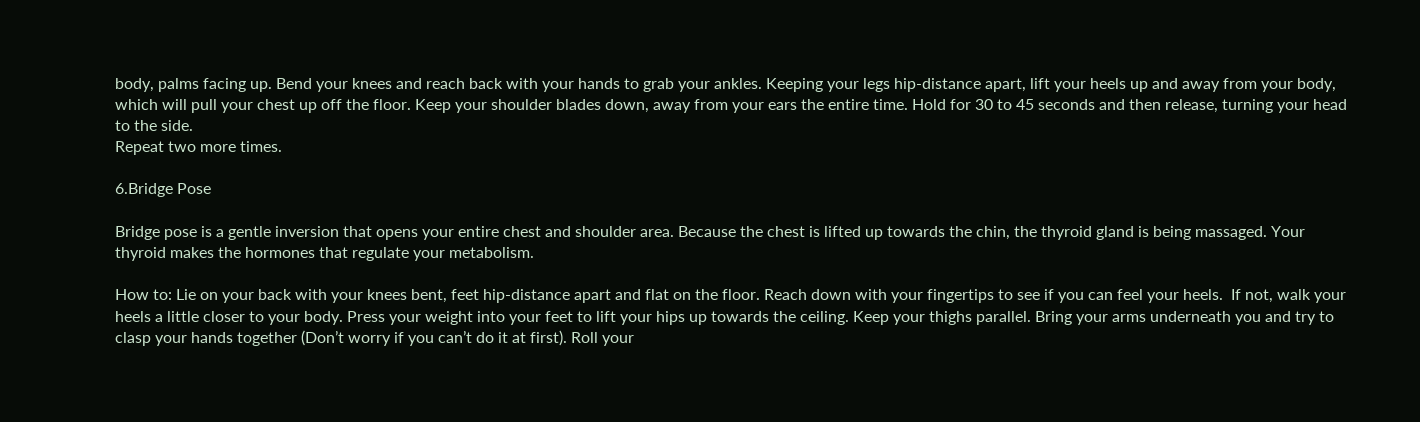body, palms facing up. Bend your knees and reach back with your hands to grab your ankles. Keeping your legs hip-distance apart, lift your heels up and away from your body, which will pull your chest up off the floor. Keep your shoulder blades down, away from your ears the entire time. Hold for 30 to 45 seconds and then release, turning your head to the side.
Repeat two more times.

6.Bridge Pose

Bridge pose is a gentle inversion that opens your entire chest and shoulder area. Because the chest is lifted up towards the chin, the thyroid gland is being massaged. Your thyroid makes the hormones that regulate your metabolism.

How to: Lie on your back with your knees bent, feet hip-distance apart and flat on the floor. Reach down with your fingertips to see if you can feel your heels.  If not, walk your heels a little closer to your body. Press your weight into your feet to lift your hips up towards the ceiling. Keep your thighs parallel. Bring your arms underneath you and try to clasp your hands together (Don’t worry if you can’t do it at first). Roll your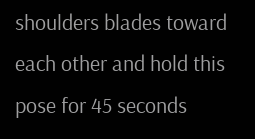shoulders blades toward each other and hold this pose for 45 seconds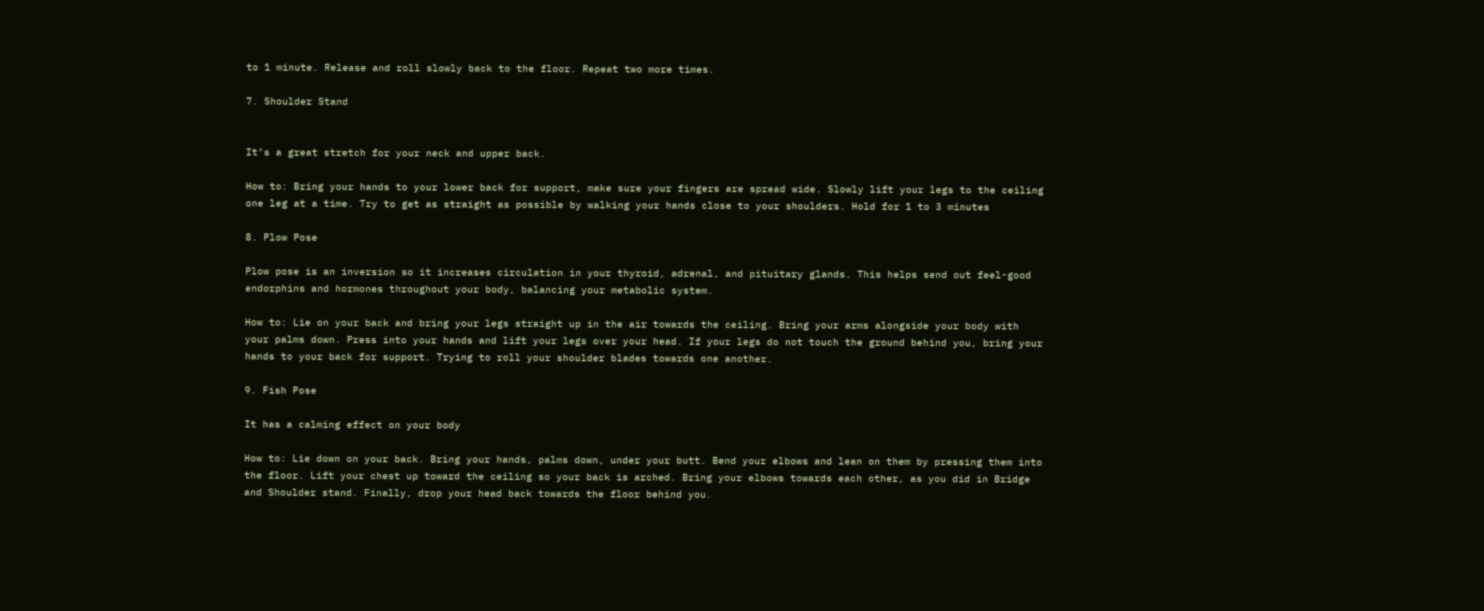to 1 minute. Release and roll slowly back to the floor. Repeat two more times.

7. Shoulder Stand


It’s a great stretch for your neck and upper back.

How to: Bring your hands to your lower back for support, make sure your fingers are spread wide. Slowly lift your legs to the ceiling one leg at a time. Try to get as straight as possible by walking your hands close to your shoulders. Hold for 1 to 3 minutes

8. Plow Pose

Plow pose is an inversion so it increases circulation in your thyroid, adrenal, and pituitary glands. This helps send out feel-good endorphins and hormones throughout your body, balancing your metabolic system.

How to: Lie on your back and bring your legs straight up in the air towards the ceiling. Bring your arms alongside your body with your palms down. Press into your hands and lift your legs over your head. If your legs do not touch the ground behind you, bring your hands to your back for support. Trying to roll your shoulder blades towards one another.

9. Fish Pose

It has a calming effect on your body

How to: Lie down on your back. Bring your hands, palms down, under your butt. Bend your elbows and lean on them by pressing them into the floor. Lift your chest up toward the ceiling so your back is arched. Bring your elbows towards each other, as you did in Bridge and Shoulder stand. Finally, drop your head back towards the floor behind you.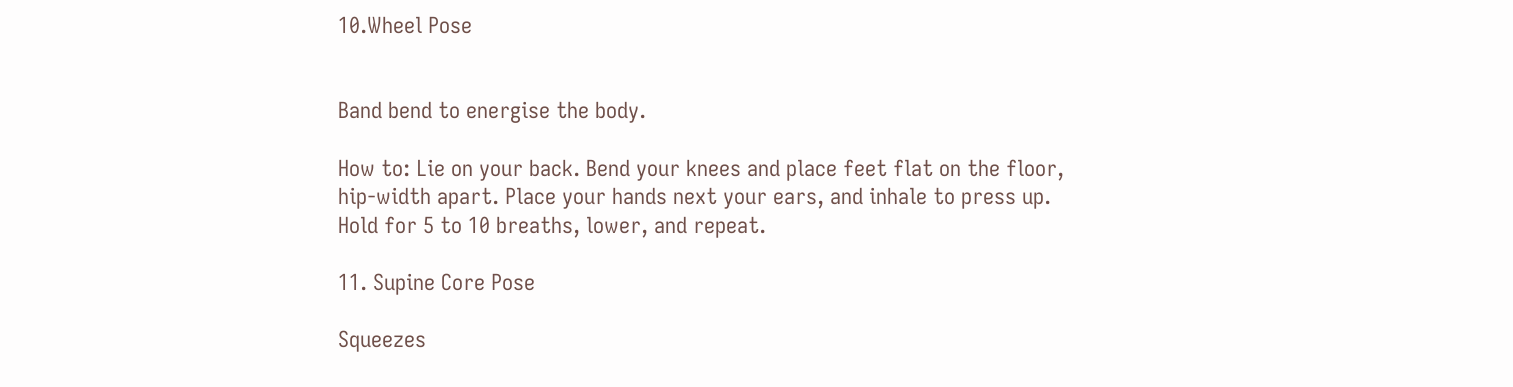10.Wheel Pose


Band bend to energise the body.

How to: Lie on your back. Bend your knees and place feet flat on the floor, hip-width apart. Place your hands next your ears, and inhale to press up. Hold for 5 to 10 breaths, lower, and repeat.

11. Supine Core Pose

Squeezes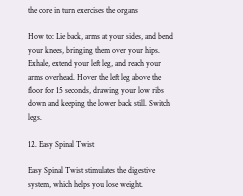the core in turn exercises the organs

How to: Lie back, arms at your sides, and bend your knees, bringing them over your hips. Exhale, extend your left leg, and reach your arms overhead. Hover the left leg above the floor for 15 seconds, drawing your low ribs down and keeping the lower back still. Switch legs.

12. Easy Spinal Twist

Easy Spinal Twist stimulates the digestive system, which helps you lose weight.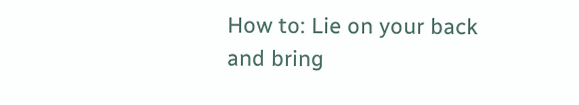How to: Lie on your back and bring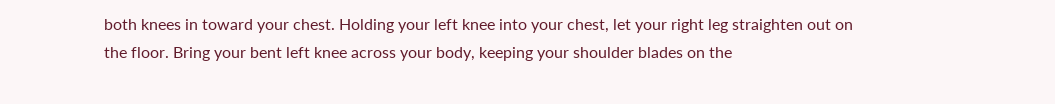both knees in toward your chest. Holding your left knee into your chest, let your right leg straighten out on the floor. Bring your bent left knee across your body, keeping your shoulder blades on the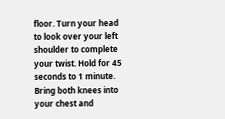floor. Turn your head to look over your left shoulder to complete your twist. Hold for 45 seconds to 1 minute. Bring both knees into your chest and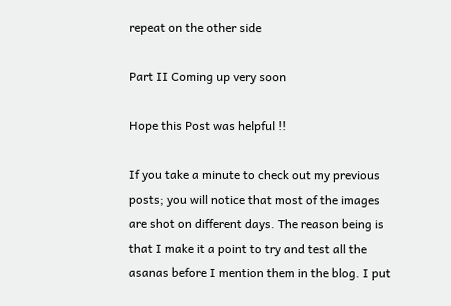repeat on the other side

Part II Coming up very soon

Hope this Post was helpful !!

If you take a minute to check out my previous posts; you will notice that most of the images are shot on different days. The reason being is that I make it a point to try and test all the asanas before I mention them in the blog. I put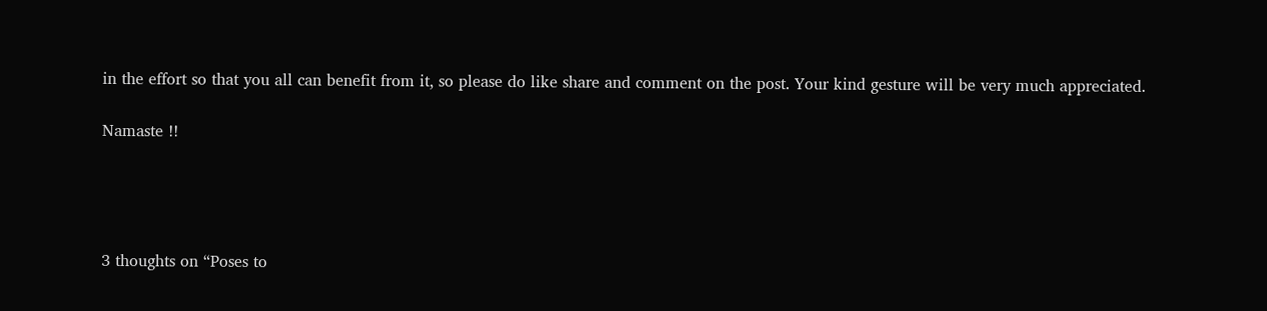in the effort so that you all can benefit from it, so please do like share and comment on the post. Your kind gesture will be very much appreciated.

Namaste !!




3 thoughts on “Poses to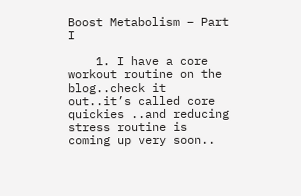Boost Metabolism – Part I

    1. I have a core workout routine on the blog..check it out..it’s called core quickies ..and reducing stress routine is coming up very soon..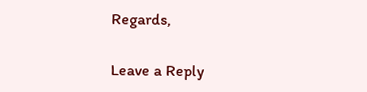Regards,

Leave a Reply